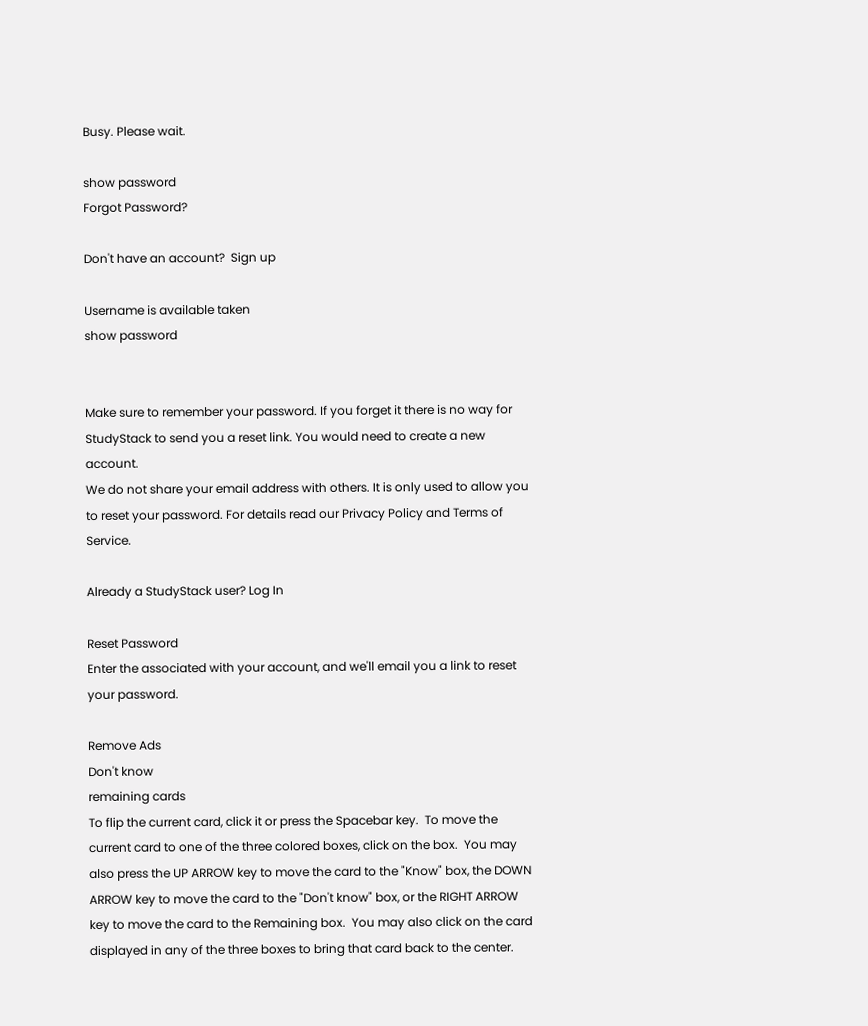Busy. Please wait.

show password
Forgot Password?

Don't have an account?  Sign up

Username is available taken
show password


Make sure to remember your password. If you forget it there is no way for StudyStack to send you a reset link. You would need to create a new account.
We do not share your email address with others. It is only used to allow you to reset your password. For details read our Privacy Policy and Terms of Service.

Already a StudyStack user? Log In

Reset Password
Enter the associated with your account, and we'll email you a link to reset your password.

Remove Ads
Don't know
remaining cards
To flip the current card, click it or press the Spacebar key.  To move the current card to one of the three colored boxes, click on the box.  You may also press the UP ARROW key to move the card to the "Know" box, the DOWN ARROW key to move the card to the "Don't know" box, or the RIGHT ARROW key to move the card to the Remaining box.  You may also click on the card displayed in any of the three boxes to bring that card back to the center.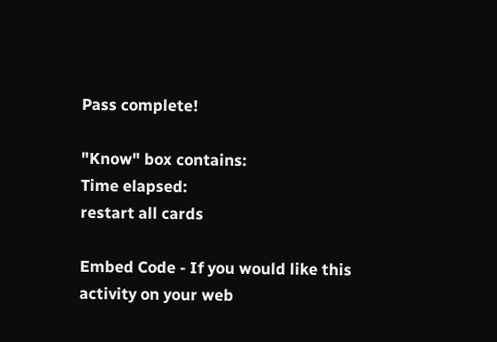Pass complete!

"Know" box contains:
Time elapsed:
restart all cards

Embed Code - If you would like this activity on your web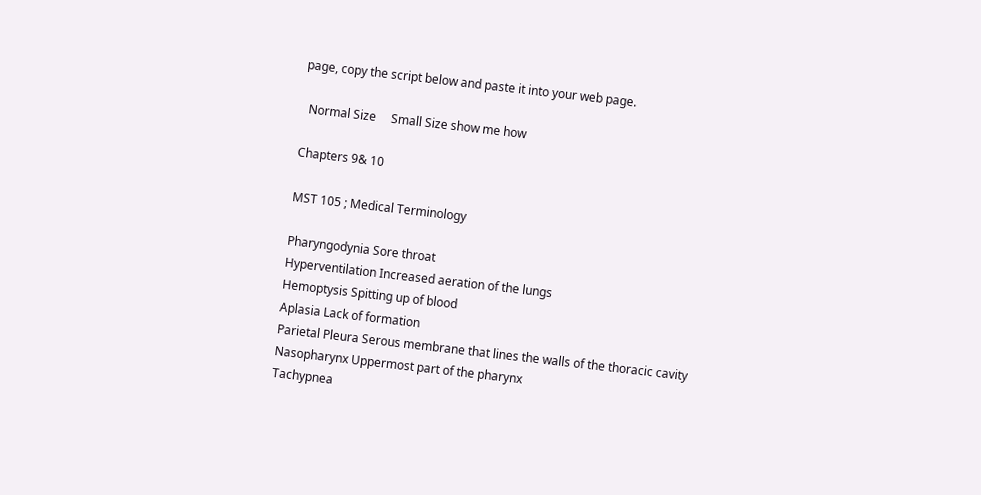page, copy the script below and paste it into your web page.

  Normal Size     Small Size show me how

Chapters 9& 10

MST 105 ; Medical Terminology

Pharyngodynia Sore throat
Hyperventilation Increased aeration of the lungs
Hemoptysis Spitting up of blood
Aplasia Lack of formation
Parietal Pleura Serous membrane that lines the walls of the thoracic cavity
Nasopharynx Uppermost part of the pharynx
Tachypnea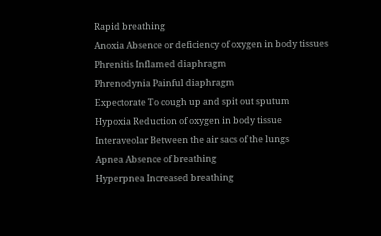Rapid breathing
Anoxia Absence or deficiency of oxygen in body tissues
Phrenitis Inflamed diaphragm
Phrenodynia Painful diaphragm
Expectorate To cough up and spit out sputum
Hypoxia Reduction of oxygen in body tissue
Interaveolar Between the air sacs of the lungs
Apnea Absence of breathing
Hyperpnea Increased breathing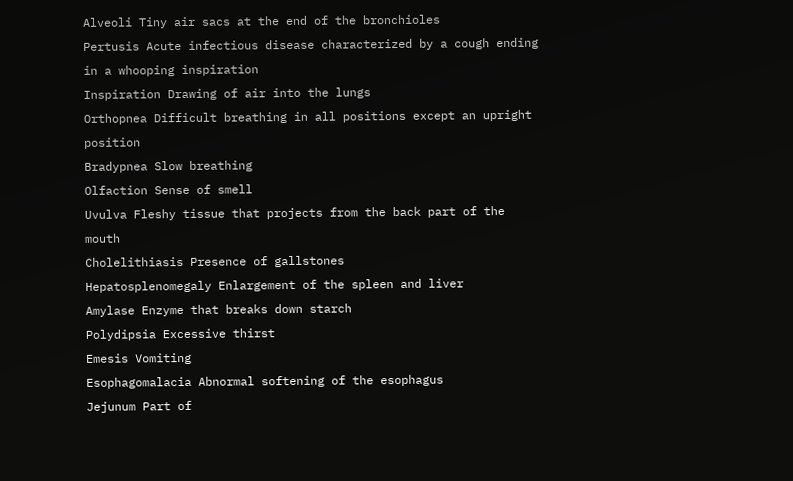Alveoli Tiny air sacs at the end of the bronchioles
Pertusis Acute infectious disease characterized by a cough ending in a whooping inspiration
Inspiration Drawing of air into the lungs
Orthopnea Difficult breathing in all positions except an upright position
Bradypnea Slow breathing
Olfaction Sense of smell
Uvulva Fleshy tissue that projects from the back part of the mouth
Cholelithiasis Presence of gallstones
Hepatosplenomegaly Enlargement of the spleen and liver
Amylase Enzyme that breaks down starch
Polydipsia Excessive thirst
Emesis Vomiting
Esophagomalacia Abnormal softening of the esophagus
Jejunum Part of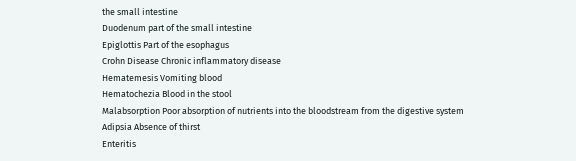the small intestine
Duodenum part of the small intestine
Epiglottis Part of the esophagus
Crohn Disease Chronic inflammatory disease
Hematemesis Vomiting blood
Hematochezia Blood in the stool
Malabsorption Poor absorption of nutrients into the bloodstream from the digestive system
Adipsia Absence of thirst
Enteritis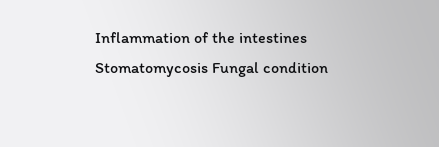Inflammation of the intestines
Stomatomycosis Fungal condition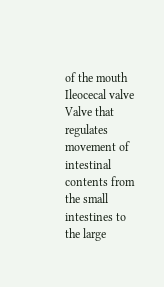of the mouth
Ileocecal valve Valve that regulates movement of intestinal contents from the small intestines to the large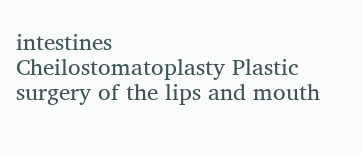intestines
Cheilostomatoplasty Plastic surgery of the lips and mouth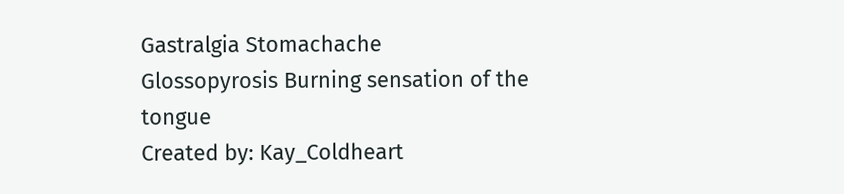Gastralgia Stomachache
Glossopyrosis Burning sensation of the tongue
Created by: Kay_Coldheart